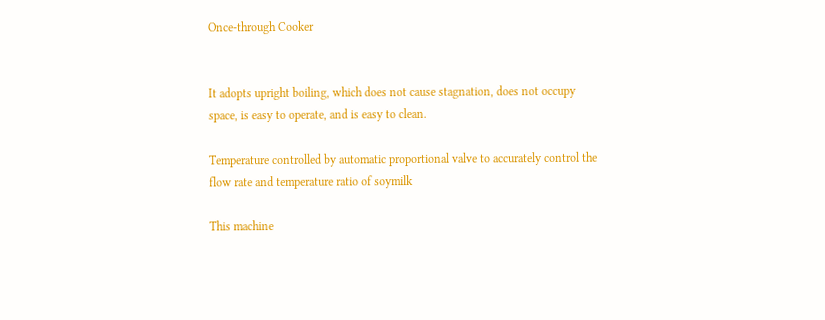Once-through Cooker


It adopts upright boiling, which does not cause stagnation, does not occupy space, is easy to operate, and is easy to clean.

Temperature controlled by automatic proportional valve to accurately control the flow rate and temperature ratio of soymilk

This machine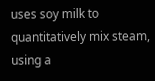uses soy milk to quantitatively mix steam, using a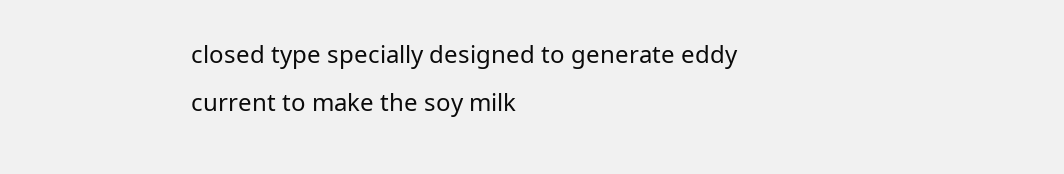closed type specially designed to generate eddy current to make the soy milk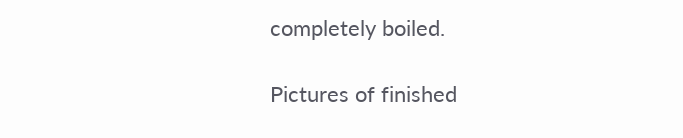completely boiled.

Pictures of finished